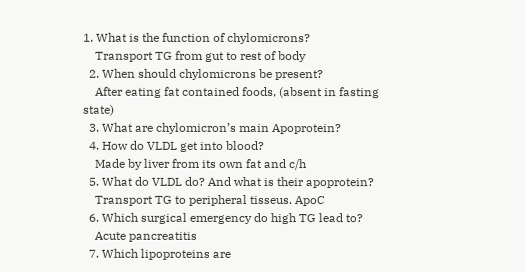1. What is the function of chylomicrons?
    Transport TG from gut to rest of body
  2. When should chylomicrons be present?
    After eating fat contained foods, (absent in fasting state)
  3. What are chylomicron’s main Apoprotein?
  4. How do VLDL get into blood?
    Made by liver from its own fat and c/h
  5. What do VLDL do? And what is their apoprotein?
    Transport TG to peripheral tisseus. ApoC
  6. Which surgical emergency do high TG lead to?
    Acute pancreatitis
  7. Which lipoproteins are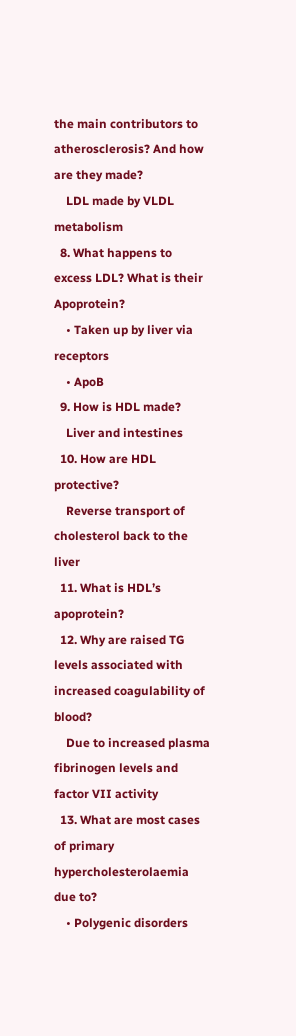the main contributors to atherosclerosis? And how are they made?
    LDL made by VLDL metabolism
  8. What happens to excess LDL? What is their Apoprotein?
    • Taken up by liver via receptors
    • ApoB
  9. How is HDL made?
    Liver and intestines
  10. How are HDL protective?
    Reverse transport of cholesterol back to the liver
  11. What is HDL’s apoprotein?
  12. Why are raised TG levels associated with increased coagulability of blood?
    Due to increased plasma fibrinogen levels and factor VII activity
  13. What are most cases of primary hypercholesterolaemia due to?
    • Polygenic disorders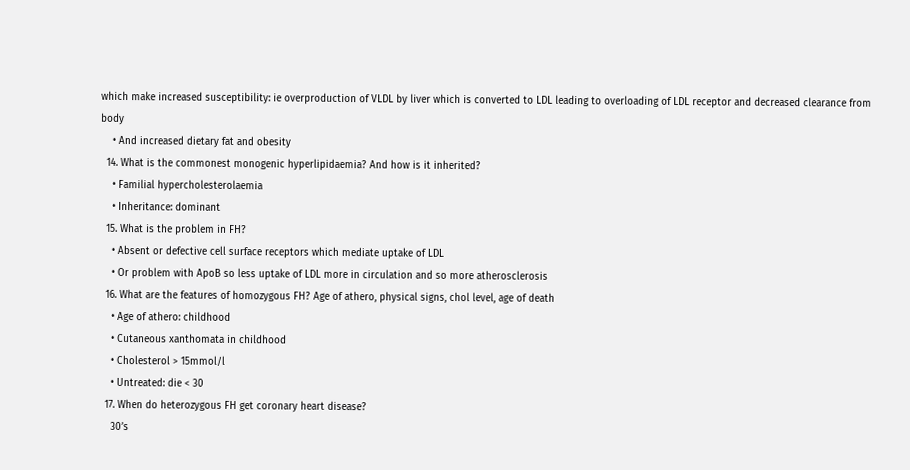which make increased susceptibility: ie overproduction of VLDL by liver which is converted to LDL leading to overloading of LDL receptor and decreased clearance from body
    • And increased dietary fat and obesity
  14. What is the commonest monogenic hyperlipidaemia? And how is it inherited?
    • Familial hypercholesterolaemia
    • Inheritance: dominant
  15. What is the problem in FH?
    • Absent or defective cell surface receptors which mediate uptake of LDL
    • Or problem with ApoB so less uptake of LDL more in circulation and so more atherosclerosis
  16. What are the features of homozygous FH? Age of athero, physical signs, chol level, age of death
    • Age of athero: childhood
    • Cutaneous xanthomata in childhood
    • Cholesterol > 15mmol/l
    • Untreated: die < 30
  17. When do heterozygous FH get coronary heart disease?
    30’s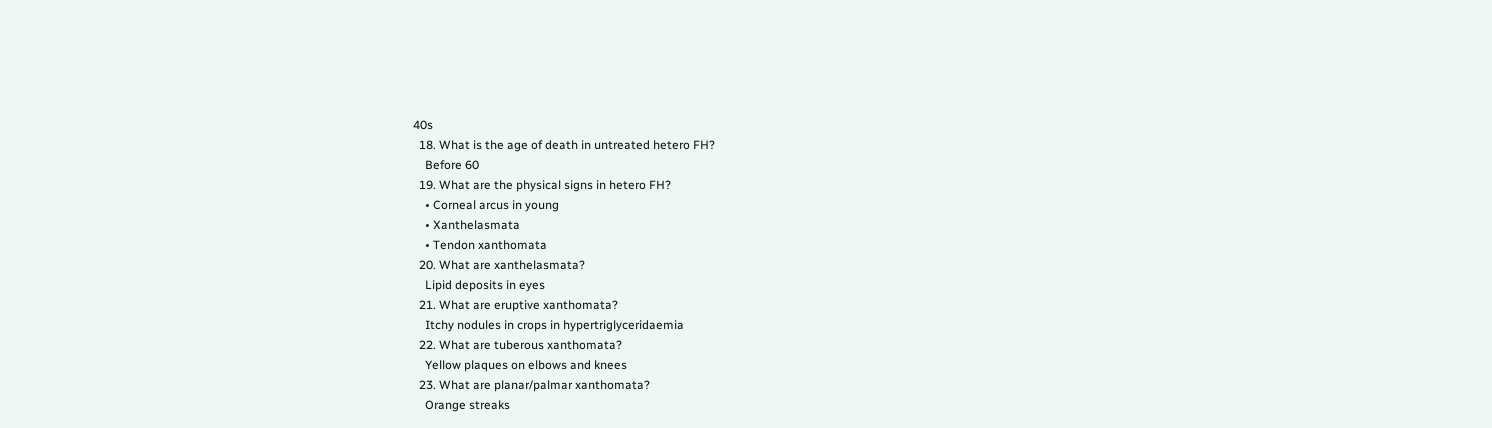40s
  18. What is the age of death in untreated hetero FH?
    Before 60
  19. What are the physical signs in hetero FH?
    • Corneal arcus in young
    • Xanthelasmata
    • Tendon xanthomata
  20. What are xanthelasmata?
    Lipid deposits in eyes
  21. What are eruptive xanthomata?
    Itchy nodules in crops in hypertriglyceridaemia
  22. What are tuberous xanthomata?
    Yellow plaques on elbows and knees
  23. What are planar/palmar xanthomata?
    Orange streaks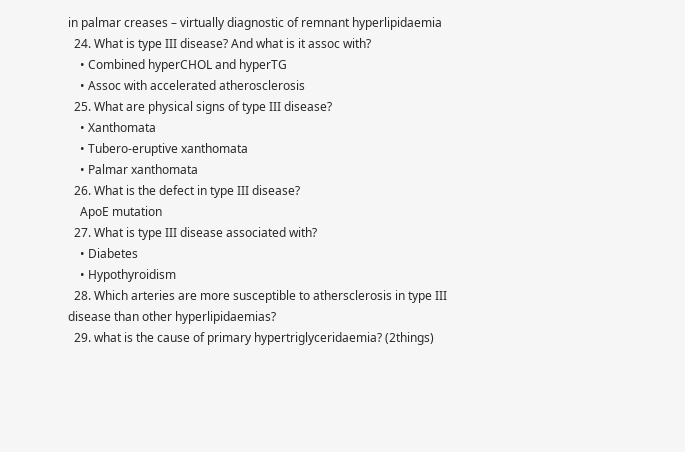in palmar creases – virtually diagnostic of remnant hyperlipidaemia
  24. What is type III disease? And what is it assoc with?
    • Combined hyperCHOL and hyperTG
    • Assoc with accelerated atherosclerosis
  25. What are physical signs of type III disease?
    • Xanthomata
    • Tubero-eruptive xanthomata
    • Palmar xanthomata
  26. What is the defect in type III disease?
    ApoE mutation
  27. What is type III disease associated with?
    • Diabetes
    • Hypothyroidism
  28. Which arteries are more susceptible to athersclerosis in type III disease than other hyperlipidaemias?
  29. what is the cause of primary hypertriglyceridaemia? (2things)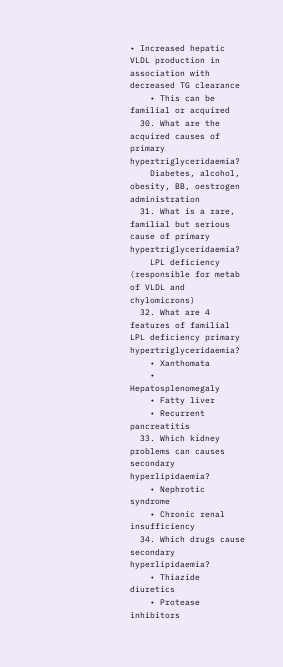• Increased hepatic VLDL production in association with decreased TG clearance
    • This can be familial or acquired
  30. What are the acquired causes of primary hypertriglyceridaemia?
    Diabetes, alcohol, obesity, BB, oestrogen administration
  31. What is a rare, familial but serious cause of primary hypertriglyceridaemia?
    LPL deficiency (responsible for metab of VLDL and chylomicrons)
  32. What are 4 features of familial LPL deficiency primary hypertriglyceridaemia?
    • Xanthomata
    • Hepatosplenomegaly
    • Fatty liver
    • Recurrent pancreatitis
  33. Which kidney problems can causes secondary hyperlipidaemia?
    • Nephrotic syndrome
    • Chronic renal insufficiency
  34. Which drugs cause secondary hyperlipidaemia?
    • Thiazide diuretics
    • Protease inhibitors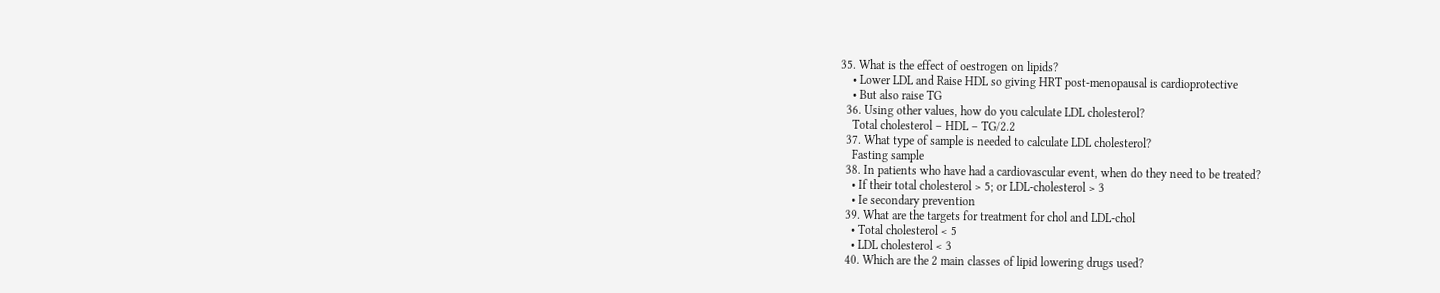35. What is the effect of oestrogen on lipids?
    • Lower LDL and Raise HDL so giving HRT post-menopausal is cardioprotective
    • But also raise TG
  36. Using other values, how do you calculate LDL cholesterol?
    Total cholesterol – HDL – TG/2.2
  37. What type of sample is needed to calculate LDL cholesterol?
    Fasting sample
  38. In patients who have had a cardiovascular event, when do they need to be treated?
    • If their total cholesterol > 5; or LDL-cholesterol > 3
    • Ie secondary prevention
  39. What are the targets for treatment for chol and LDL-chol
    • Total cholesterol < 5
    • LDL cholesterol < 3
  40. Which are the 2 main classes of lipid lowering drugs used?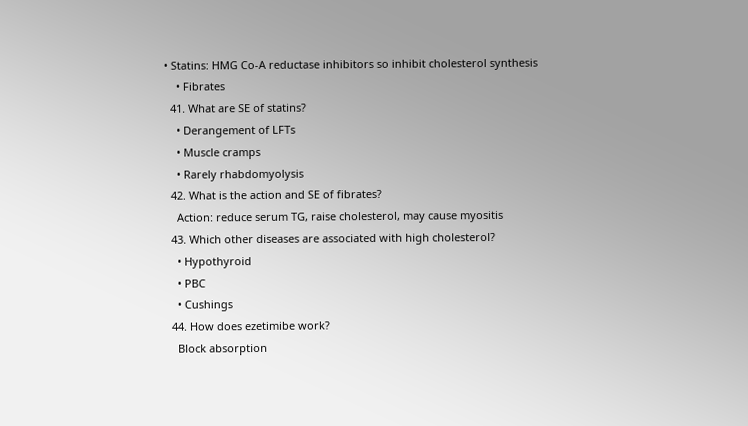• Statins: HMG Co-A reductase inhibitors so inhibit cholesterol synthesis
    • Fibrates
  41. What are SE of statins?
    • Derangement of LFTs
    • Muscle cramps
    • Rarely rhabdomyolysis
  42. What is the action and SE of fibrates?
    Action: reduce serum TG, raise cholesterol, may cause myositis
  43. Which other diseases are associated with high cholesterol?
    • Hypothyroid
    • PBC
    • Cushings
  44. How does ezetimibe work?
    Block absorption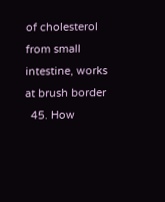of cholesterol from small intestine, works at brush border
  45. How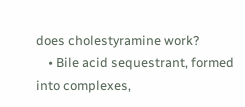does cholestyramine work?
    • Bile acid sequestrant, formed into complexes,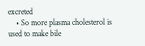excreted
    • So more plasma cholesterol is used to make bile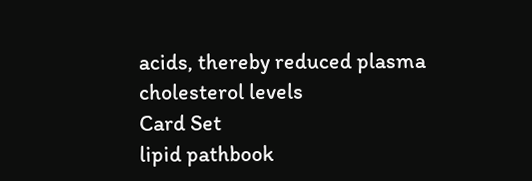acids, thereby reduced plasma cholesterol levels
Card Set
lipid pathbook